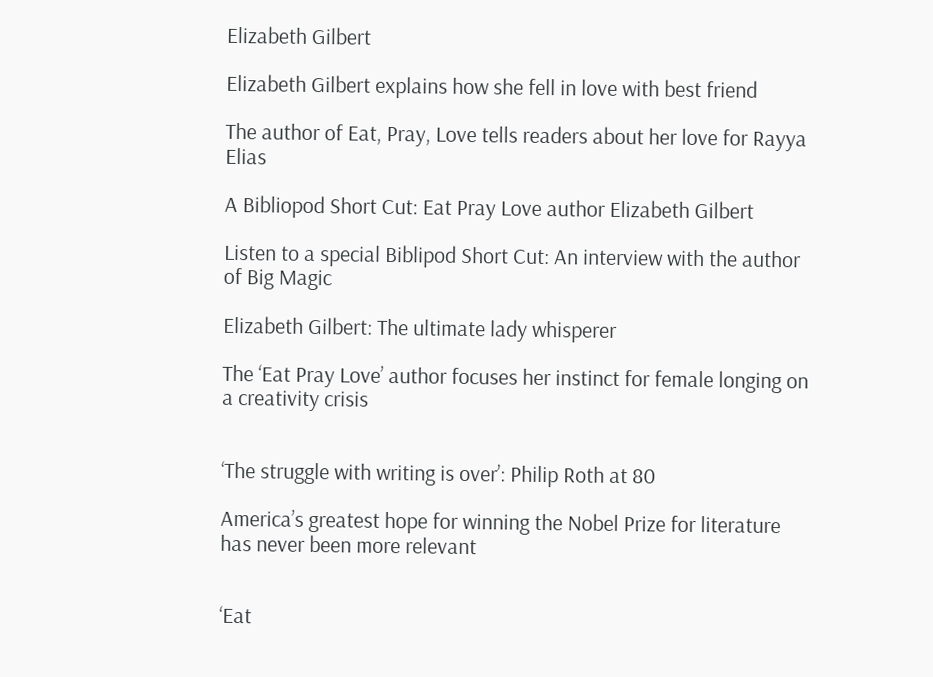Elizabeth Gilbert

Elizabeth Gilbert explains how she fell in love with best friend

The author of Eat, Pray, Love tells readers about her love for Rayya Elias

A Bibliopod Short Cut: Eat Pray Love author Elizabeth Gilbert

Listen to a special Biblipod Short Cut: An interview with the author of Big Magic

Elizabeth Gilbert: The ultimate lady whisperer

The ‘Eat Pray Love’ author focuses her instinct for female longing on a creativity crisis


‘The struggle with writing is over’: Philip Roth at 80

America’s greatest hope for winning the Nobel Prize for literature has never been more relevant


‘Eat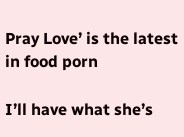Pray Love’ is the latest in food porn

I’ll have what she’s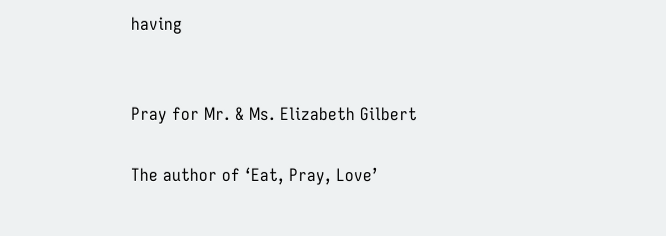having


Pray for Mr. & Ms. Elizabeth Gilbert

The author of ‘Eat, Pray, Love’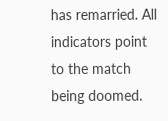has remarried. All indicators point to the match being doomed.